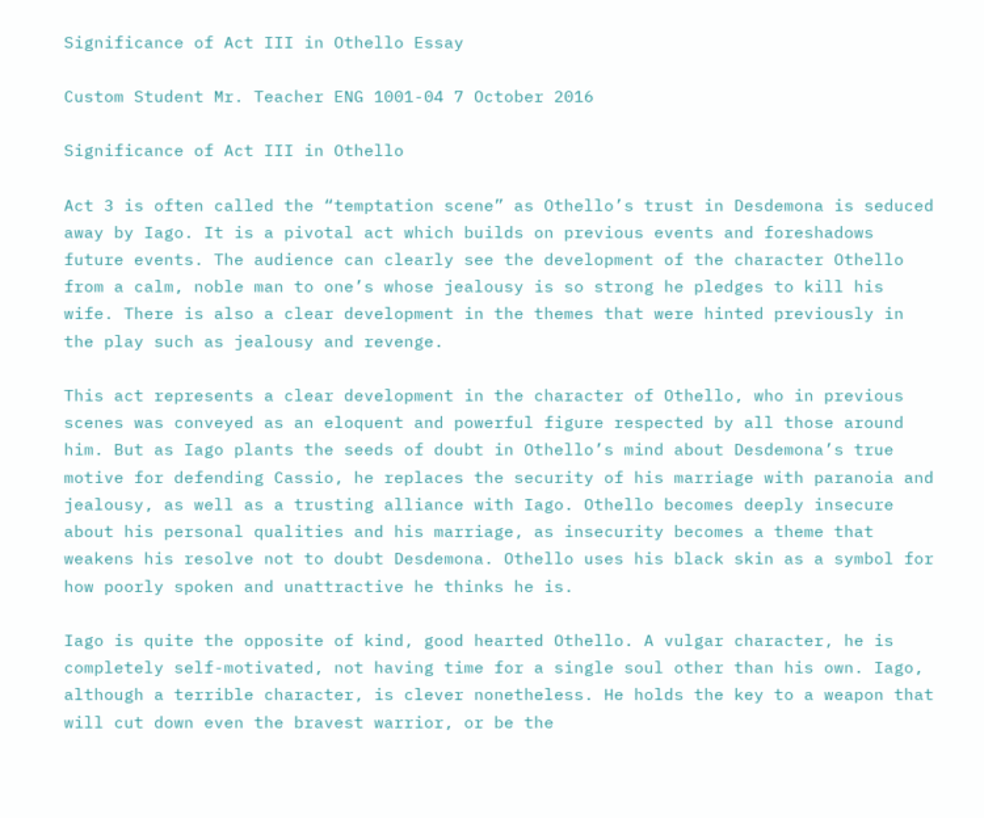Significance of Act III in Othello Essay

Custom Student Mr. Teacher ENG 1001-04 7 October 2016

Significance of Act III in Othello

Act 3 is often called the “temptation scene” as Othello’s trust in Desdemona is seduced away by Iago. It is a pivotal act which builds on previous events and foreshadows future events. The audience can clearly see the development of the character Othello from a calm, noble man to one’s whose jealousy is so strong he pledges to kill his wife. There is also a clear development in the themes that were hinted previously in the play such as jealousy and revenge.

This act represents a clear development in the character of Othello, who in previous scenes was conveyed as an eloquent and powerful figure respected by all those around him. But as Iago plants the seeds of doubt in Othello’s mind about Desdemona’s true motive for defending Cassio, he replaces the security of his marriage with paranoia and jealousy, as well as a trusting alliance with Iago. Othello becomes deeply insecure about his personal qualities and his marriage, as insecurity becomes a theme that weakens his resolve not to doubt Desdemona. Othello uses his black skin as a symbol for how poorly spoken and unattractive he thinks he is.

Iago is quite the opposite of kind, good hearted Othello. A vulgar character, he is completely self-motivated, not having time for a single soul other than his own. Iago, although a terrible character, is clever nonetheless. He holds the key to a weapon that will cut down even the bravest warrior, or be the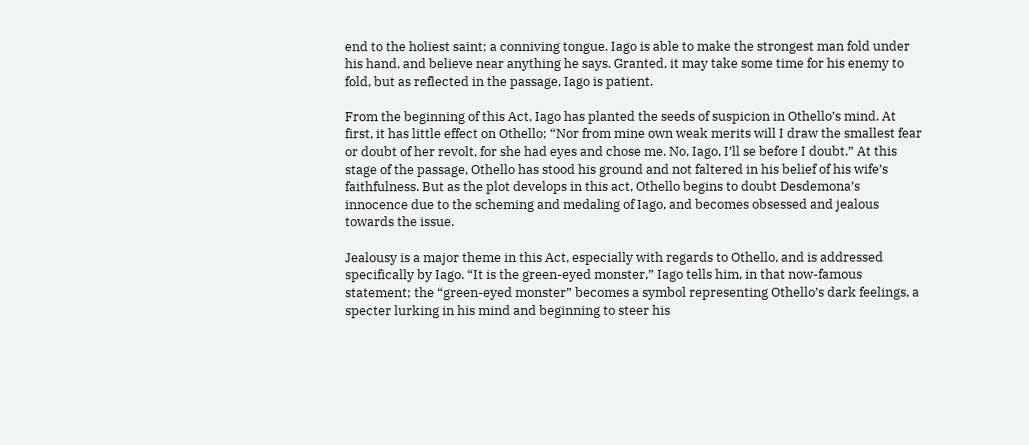end to the holiest saint; a conniving tongue. Iago is able to make the strongest man fold under his hand, and believe near anything he says. Granted, it may take some time for his enemy to fold, but as reflected in the passage, Iago is patient.

From the beginning of this Act, Iago has planted the seeds of suspicion in Othello’s mind. At first, it has little effect on Othello; “Nor from mine own weak merits will I draw the smallest fear or doubt of her revolt, for she had eyes and chose me. No, Iago, I’ll se before I doubt.” At this stage of the passage, Othello has stood his ground and not faltered in his belief of his wife’s faithfulness. But as the plot develops in this act, Othello begins to doubt Desdemona’s innocence due to the scheming and medaling of Iago, and becomes obsessed and jealous towards the issue.

Jealousy is a major theme in this Act, especially with regards to Othello, and is addressed specifically by Iago. “It is the green-eyed monster,” Iago tells him, in that now-famous statement; the “green-eyed monster” becomes a symbol representing Othello’s dark feelings, a specter lurking in his mind and beginning to steer his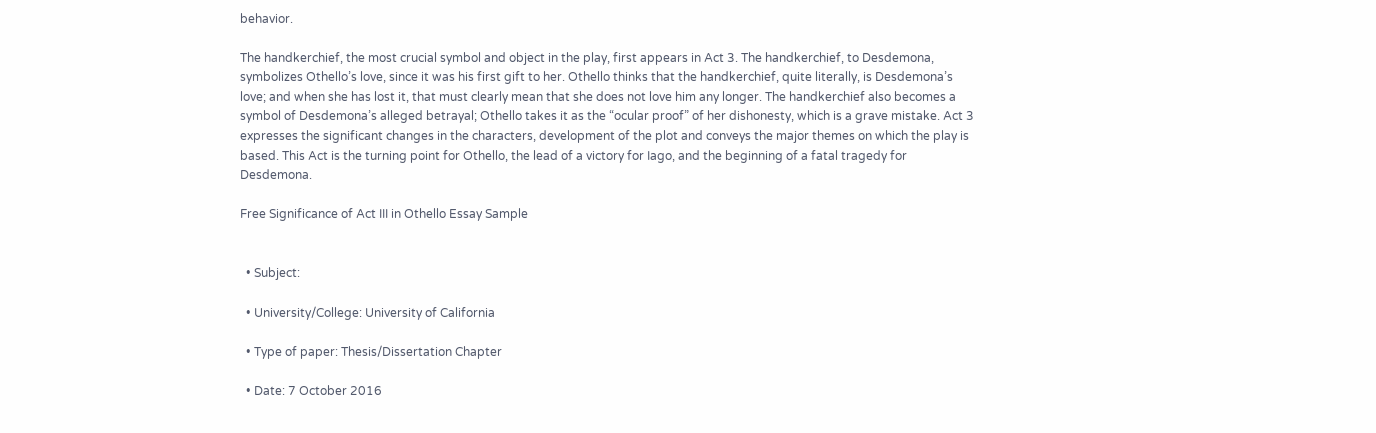behavior.

The handkerchief, the most crucial symbol and object in the play, first appears in Act 3. The handkerchief, to Desdemona, symbolizes Othello’s love, since it was his first gift to her. Othello thinks that the handkerchief, quite literally, is Desdemona’s love; and when she has lost it, that must clearly mean that she does not love him any longer. The handkerchief also becomes a symbol of Desdemona’s alleged betrayal; Othello takes it as the “ocular proof” of her dishonesty, which is a grave mistake. Act 3 expresses the significant changes in the characters, development of the plot and conveys the major themes on which the play is based. This Act is the turning point for Othello, the lead of a victory for Iago, and the beginning of a fatal tragedy for Desdemona.

Free Significance of Act III in Othello Essay Sample


  • Subject:

  • University/College: University of California

  • Type of paper: Thesis/Dissertation Chapter

  • Date: 7 October 2016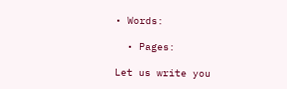• Words:

  • Pages:

Let us write you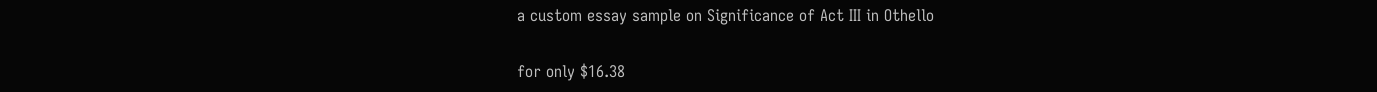a custom essay sample on Significance of Act III in Othello

for only $16.38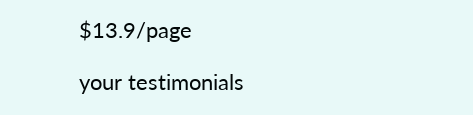$13.9/page

your testimonials